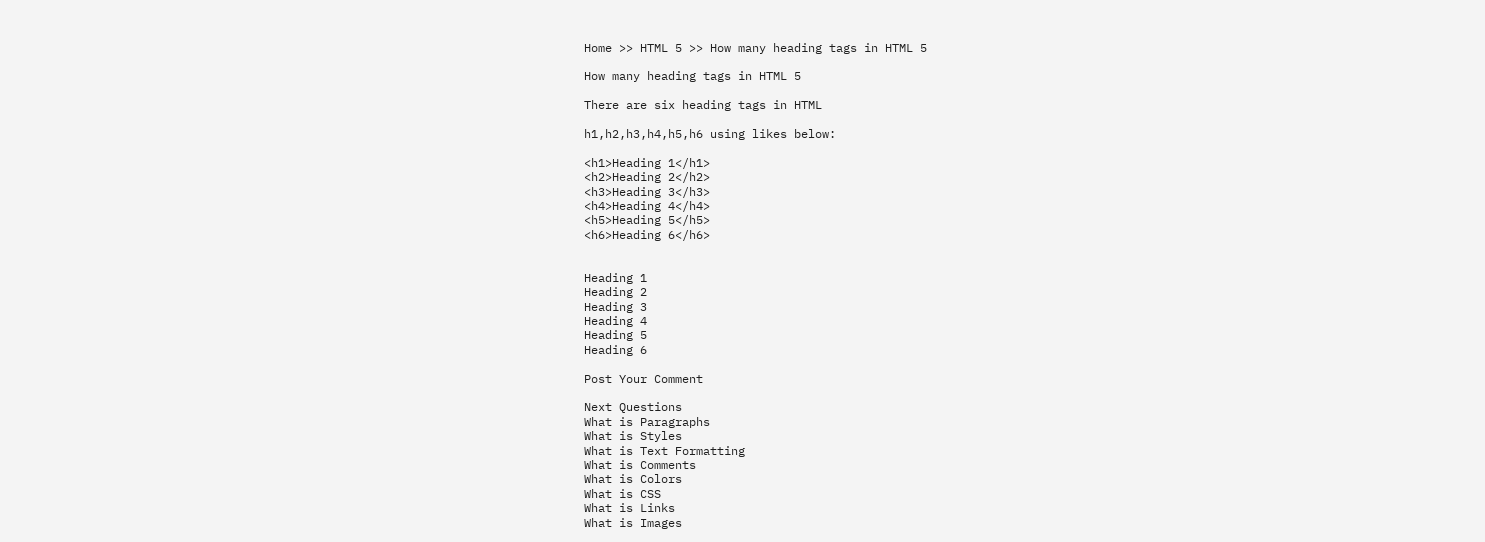Home >> HTML 5 >> How many heading tags in HTML 5

How many heading tags in HTML 5

There are six heading tags in HTML

h1,h2,h3,h4,h5,h6 using likes below:

<h1>Heading 1</h1>
<h2>Heading 2</h2>
<h3>Heading 3</h3>
<h4>Heading 4</h4>
<h5>Heading 5</h5>
<h6>Heading 6</h6>


Heading 1
Heading 2
Heading 3
Heading 4
Heading 5
Heading 6

Post Your Comment

Next Questions
What is Paragraphs
What is Styles
What is Text Formatting
What is Comments
What is Colors
What is CSS
What is Links
What is Images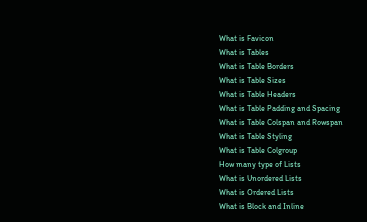What is Favicon
What is Tables
What is Table Borders
What is Table Sizes
What is Table Headers
What is Table Padding and Spacing
What is Table Colspan and Rowspan
What is Table Styling
What is Table Colgroup
How many type of Lists
What is Unordered Lists
What is Ordered Lists
What is Block and Inline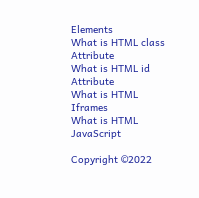Elements
What is HTML class Attribute
What is HTML id Attribute
What is HTML Iframes
What is HTML JavaScript

Copyright ©2022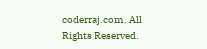coderraj.com. All Rights Reserved.